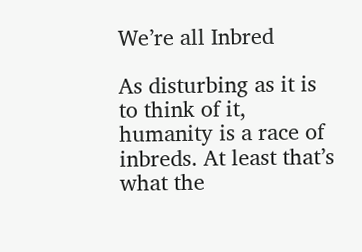We’re all Inbred

As disturbing as it is to think of it, humanity is a race of inbreds. At least that’s what the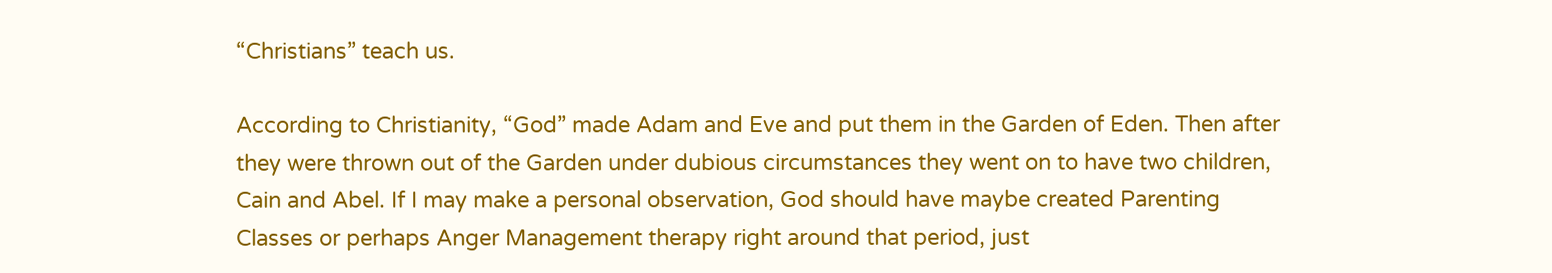“Christians” teach us.

According to Christianity, “God” made Adam and Eve and put them in the Garden of Eden. Then after they were thrown out of the Garden under dubious circumstances they went on to have two children, Cain and Abel. If I may make a personal observation, God should have maybe created Parenting Classes or perhaps Anger Management therapy right around that period, just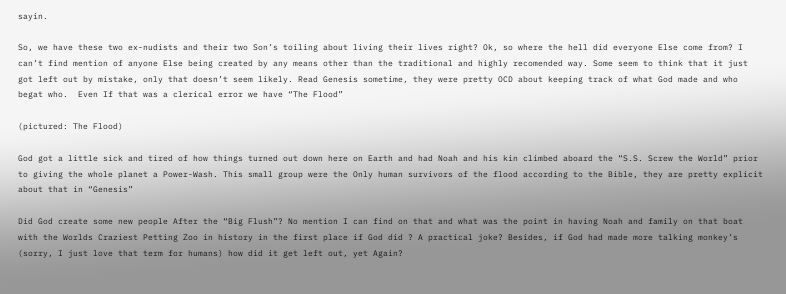sayin.

So, we have these two ex-nudists and their two Son’s toiling about living their lives right? Ok, so where the hell did everyone Else come from? I can’t find mention of anyone Else being created by any means other than the traditional and highly recomended way. Some seem to think that it just got left out by mistake, only that doesn’t seem likely. Read Genesis sometime, they were pretty OCD about keeping track of what God made and who begat who.  Even If that was a clerical error we have “The Flood”

(pictured: The Flood)

God got a little sick and tired of how things turned out down here on Earth and had Noah and his kin climbed aboard the “S.S. Screw the World” prior to giving the whole planet a Power-Wash. This small group were the Only human survivors of the flood according to the Bible, they are pretty explicit about that in “Genesis”

Did God create some new people After the “Big Flush”? No mention I can find on that and what was the point in having Noah and family on that boat with the Worlds Craziest Petting Zoo in history in the first place if God did ? A practical joke? Besides, if God had made more talking monkey’s (sorry, I just love that term for humans) how did it get left out, yet Again?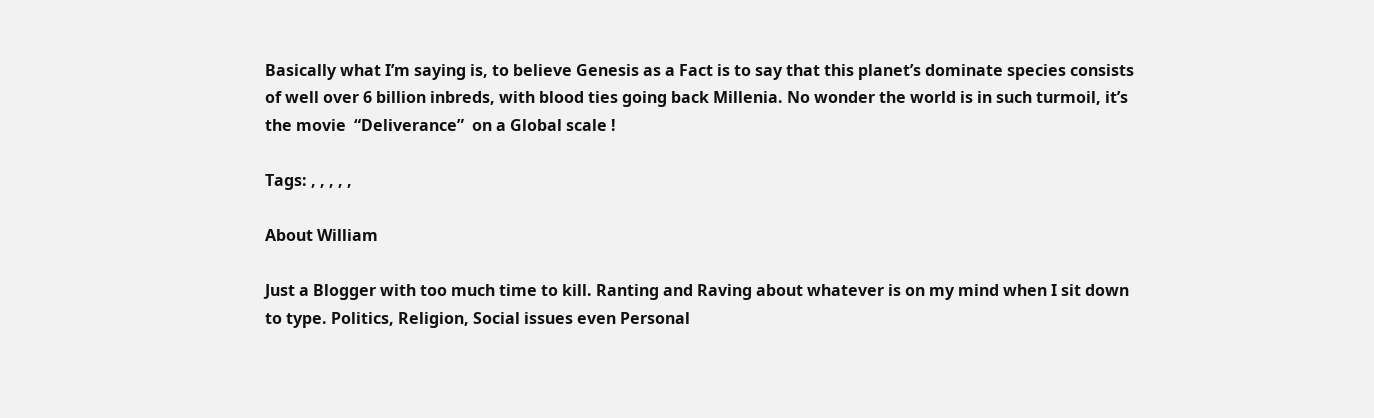Basically what I’m saying is, to believe Genesis as a Fact is to say that this planet’s dominate species consists of well over 6 billion inbreds, with blood ties going back Millenia. No wonder the world is in such turmoil, it’s the movie  “Deliverance”  on a Global scale !

Tags: , , , , ,

About William

Just a Blogger with too much time to kill. Ranting and Raving about whatever is on my mind when I sit down to type. Politics, Religion, Social issues even Personal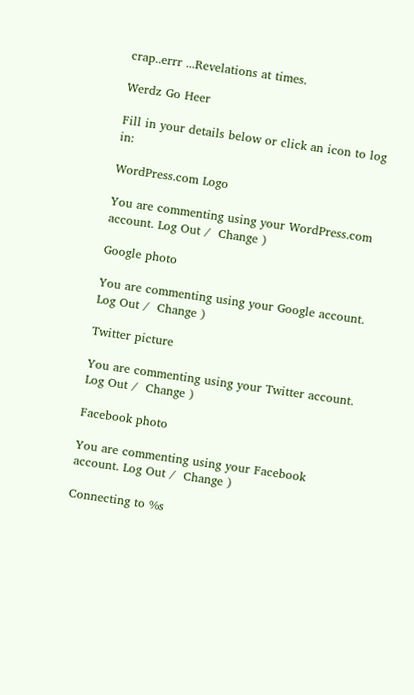crap..errr ...Revelations at times.

Werdz Go Heer

Fill in your details below or click an icon to log in:

WordPress.com Logo

You are commenting using your WordPress.com account. Log Out /  Change )

Google photo

You are commenting using your Google account. Log Out /  Change )

Twitter picture

You are commenting using your Twitter account. Log Out /  Change )

Facebook photo

You are commenting using your Facebook account. Log Out /  Change )

Connecting to %s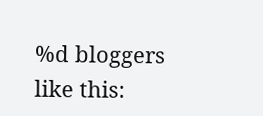%d bloggers like this: